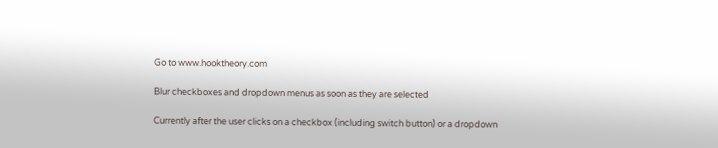Go to www.hooktheory.com

Blur checkboxes and dropdown menus as soon as they are selected

Currently after the user clicks on a checkbox (including switch button) or a dropdown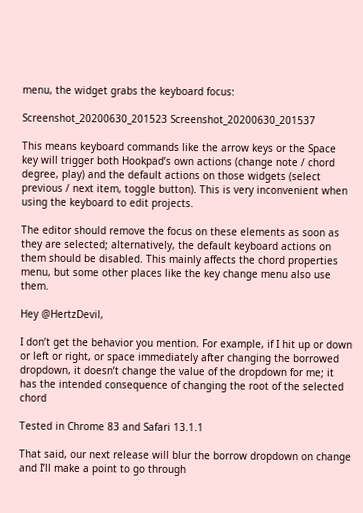menu, the widget grabs the keyboard focus:

Screenshot_20200630_201523 Screenshot_20200630_201537

This means keyboard commands like the arrow keys or the Space key will trigger both Hookpad’s own actions (change note / chord degree, play) and the default actions on those widgets (select previous / next item, toggle button). This is very inconvenient when using the keyboard to edit projects.

The editor should remove the focus on these elements as soon as they are selected; alternatively, the default keyboard actions on them should be disabled. This mainly affects the chord properties menu, but some other places like the key change menu also use them.

Hey @HertzDevil,

I don’t get the behavior you mention. For example, if I hit up or down or left or right, or space immediately after changing the borrowed dropdown, it doesn’t change the value of the dropdown for me; it has the intended consequence of changing the root of the selected chord

Tested in Chrome 83 and Safari 13.1.1

That said, our next release will blur the borrow dropdown on change and I’ll make a point to go through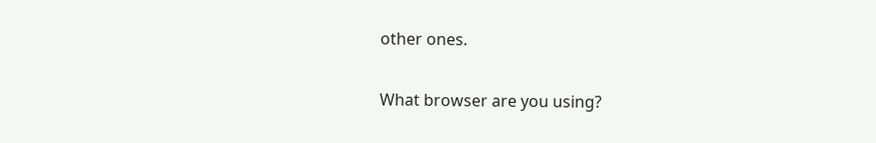other ones.

What browser are you using?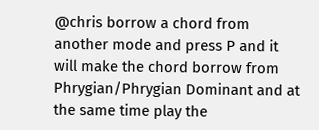@chris borrow a chord from another mode and press P and it will make the chord borrow from Phrygian/Phrygian Dominant and at the same time play the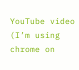YouTube video (I’m using chrome on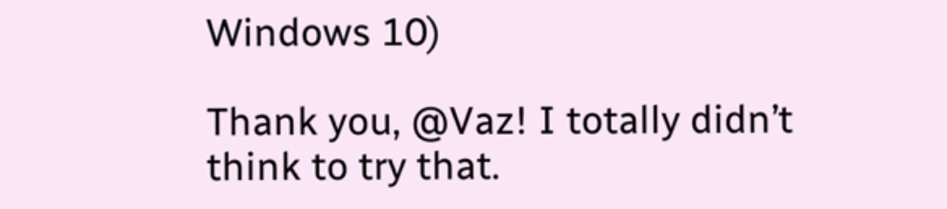Windows 10)

Thank you, @Vaz! I totally didn’t think to try that.